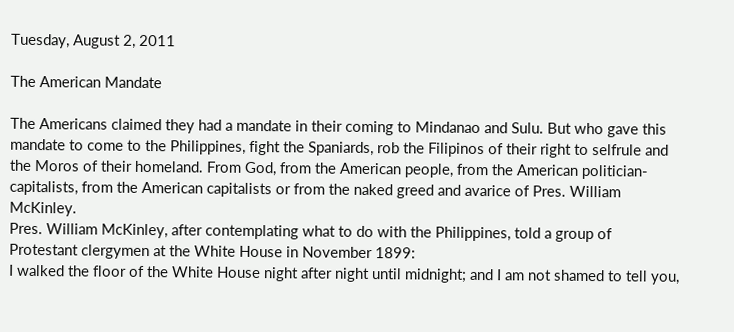Tuesday, August 2, 2011

The American Mandate

The Americans claimed they had a mandate in their coming to Mindanao and Sulu. But who gave this mandate to come to the Philippines, fight the Spaniards, rob the Filipinos of their right to selfrule and the Moros of their homeland. From God, from the American people, from the American politician-capitalists, from the American capitalists or from the naked greed and avarice of Pres. William McKinley.
Pres. William McKinley, after contemplating what to do with the Philippines, told a group of Protestant clergymen at the White House in November 1899:
I walked the floor of the White House night after night until midnight; and I am not shamed to tell you,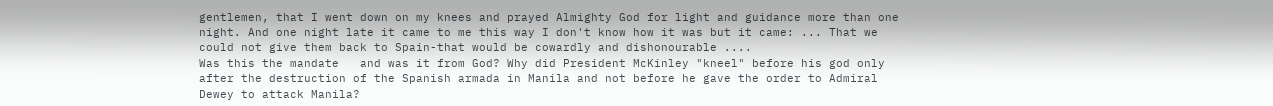gentlemen, that I went down on my knees and prayed Almighty God for light and guidance more than one night. And one night late it came to me this way I don't know how it was but it came: ... That we could not give them back to Spain-that would be cowardly and dishonourable ....
Was this the mandate   and was it from God? Why did President McKinley "kneel" before his god only after the destruction of the Spanish armada in Manila and not before he gave the order to Admiral Dewey to attack Manila?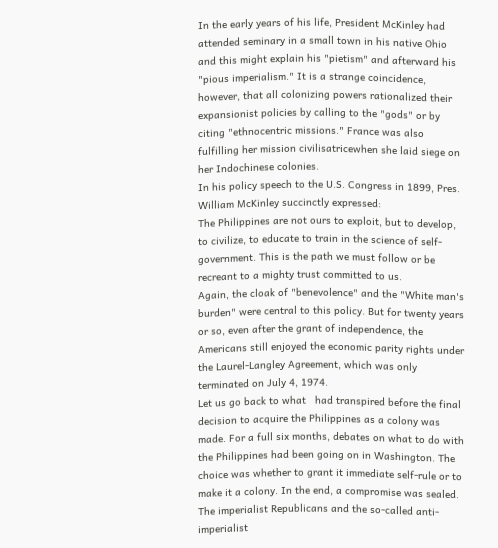In the early years of his life, President McKinley had attended seminary in a small town in his native Ohio and this might explain his "pietism" and afterward his "pious imperialism." It is a strange coincidence, however, that all colonizing powers rationalized their expansionist policies by calling to the "gods" or by citing "ethnocentric missions." France was also fulfilling her mission civilisatricewhen she laid siege on her Indochinese colonies.
In his policy speech to the U.S. Congress in 1899, Pres. William McKinley succinctly expressed:
The Philippines are not ours to exploit, but to develop, to civilize, to educate to train in the science of self-government. This is the path we must follow or be recreant to a mighty trust committed to us.
Again, the cloak of "benevolence" and the "White man's burden" were central to this policy. But for twenty years or so, even after the grant of independence, the Americans still enjoyed the economic parity rights under the Laurel-Langley Agreement, which was only terminated on July 4, 1974.
Let us go back to what   had transpired before the final decision to acquire the Philippines as a colony was made. For a full six months, debates on what to do with the Philippines had been going on in Washington. The choice was whether to grant it immediate self-rule or to make it a colony. In the end, a compromise was sealed. The imperialist Republicans and the so-called anti-imperialist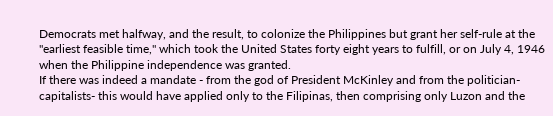Democrats met halfway, and the result, to colonize the Philippines but grant her self-rule at the "earliest feasible time," which took the United States forty eight years to fulfill, or on July 4, 1946 when the Philippine independence was granted.
If there was indeed a mandate - from the god of President McKinley and from the politician-capitalists- this would have applied only to the Filipinas, then comprising only Luzon and the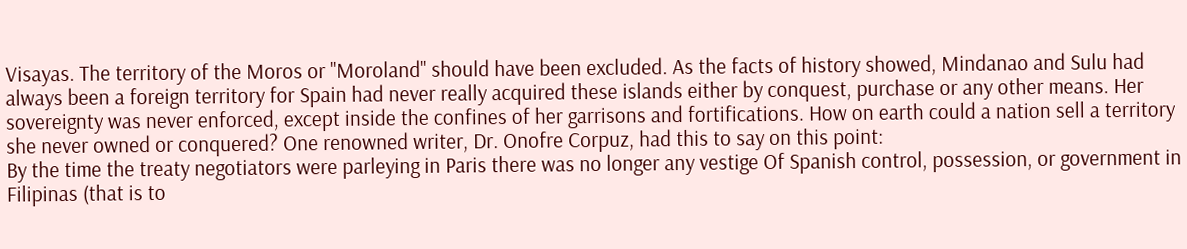Visayas. The territory of the Moros or ''Moroland'' should have been excluded. As the facts of history showed, Mindanao and Sulu had always been a foreign territory for Spain had never really acquired these islands either by conquest, purchase or any other means. Her sovereignty was never enforced, except inside the confines of her garrisons and fortifications. How on earth could a nation sell a territory she never owned or conquered? One renowned writer, Dr. Onofre Corpuz, had this to say on this point:
By the time the treaty negotiators were parleying in Paris there was no longer any vestige Of Spanish control, possession, or government in Filipinas (that is to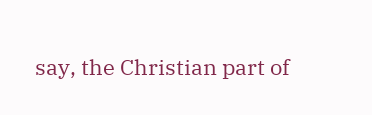say, the Christian part of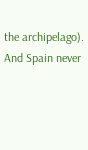the archipelago). And Spain never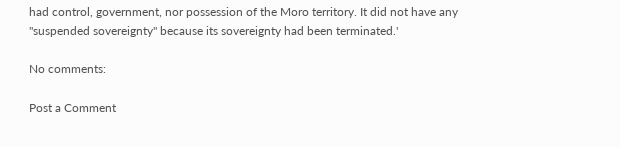had control, government, nor possession of the Moro territory. It did not have any "suspended sovereignty" because its sovereignty had been terminated.'

No comments:

Post a Comment